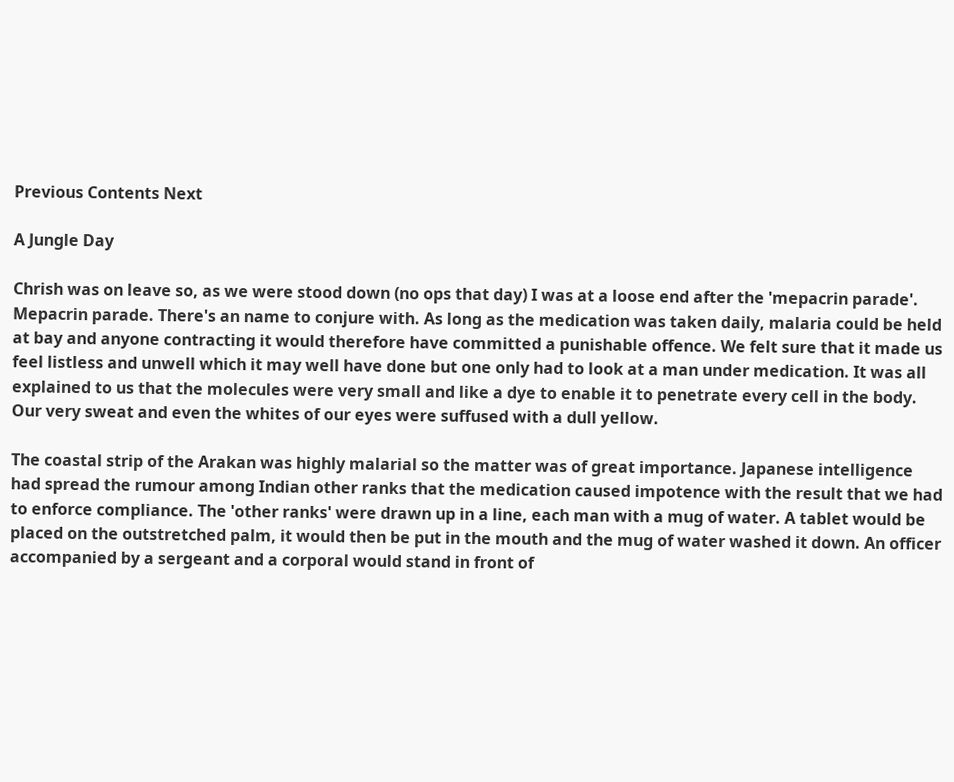Previous Contents Next

A Jungle Day

Chrish was on leave so, as we were stood down (no ops that day) I was at a loose end after the 'mepacrin parade'. Mepacrin parade. There's an name to conjure with. As long as the medication was taken daily, malaria could be held at bay and anyone contracting it would therefore have committed a punishable offence. We felt sure that it made us feel listless and unwell which it may well have done but one only had to look at a man under medication. It was all explained to us that the molecules were very small and like a dye to enable it to penetrate every cell in the body. Our very sweat and even the whites of our eyes were suffused with a dull yellow.

The coastal strip of the Arakan was highly malarial so the matter was of great importance. Japanese intelligence had spread the rumour among Indian other ranks that the medication caused impotence with the result that we had to enforce compliance. The 'other ranks' were drawn up in a line, each man with a mug of water. A tablet would be placed on the outstretched palm, it would then be put in the mouth and the mug of water washed it down. An officer accompanied by a sergeant and a corporal would stand in front of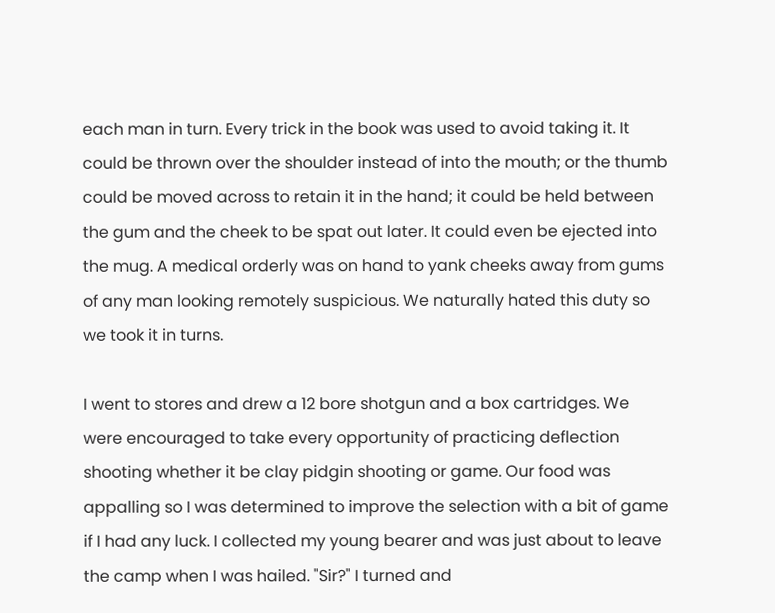each man in turn. Every trick in the book was used to avoid taking it. It could be thrown over the shoulder instead of into the mouth; or the thumb could be moved across to retain it in the hand; it could be held between the gum and the cheek to be spat out later. It could even be ejected into the mug. A medical orderly was on hand to yank cheeks away from gums of any man looking remotely suspicious. We naturally hated this duty so we took it in turns.

I went to stores and drew a 12 bore shotgun and a box cartridges. We were encouraged to take every opportunity of practicing deflection shooting whether it be clay pidgin shooting or game. Our food was appalling so I was determined to improve the selection with a bit of game if I had any luck. I collected my young bearer and was just about to leave the camp when I was hailed. "Sir?" I turned and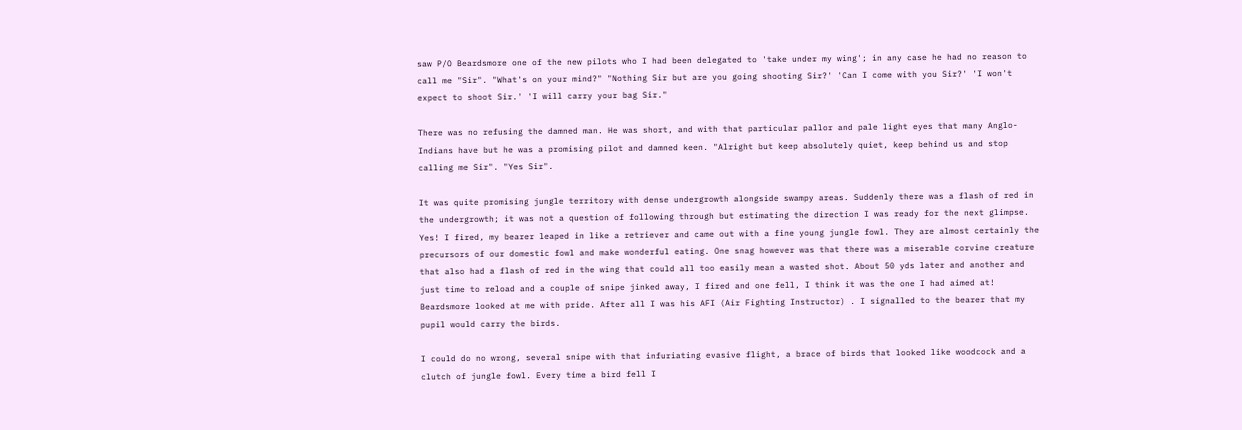saw P/O Beardsmore one of the new pilots who I had been delegated to 'take under my wing'; in any case he had no reason to call me "Sir". "What's on your mind?" "Nothing Sir but are you going shooting Sir?' 'Can I come with you Sir?' 'I won't expect to shoot Sir.' 'I will carry your bag Sir."

There was no refusing the damned man. He was short, and with that particular pallor and pale light eyes that many Anglo-Indians have but he was a promising pilot and damned keen. "Alright but keep absolutely quiet, keep behind us and stop calling me Sir". "Yes Sir".

It was quite promising jungle territory with dense undergrowth alongside swampy areas. Suddenly there was a flash of red in the undergrowth; it was not a question of following through but estimating the direction I was ready for the next glimpse. Yes! I fired, my bearer leaped in like a retriever and came out with a fine young jungle fowl. They are almost certainly the precursors of our domestic fowl and make wonderful eating. One snag however was that there was a miserable corvine creature that also had a flash of red in the wing that could all too easily mean a wasted shot. About 50 yds later and another and just time to reload and a couple of snipe jinked away, I fired and one fell, I think it was the one I had aimed at! Beardsmore looked at me with pride. After all I was his AFI (Air Fighting Instructor) . I signalled to the bearer that my pupil would carry the birds.

I could do no wrong, several snipe with that infuriating evasive flight, a brace of birds that looked like woodcock and a clutch of jungle fowl. Every time a bird fell I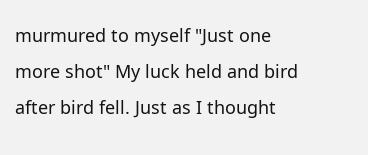murmured to myself "Just one more shot" My luck held and bird after bird fell. Just as I thought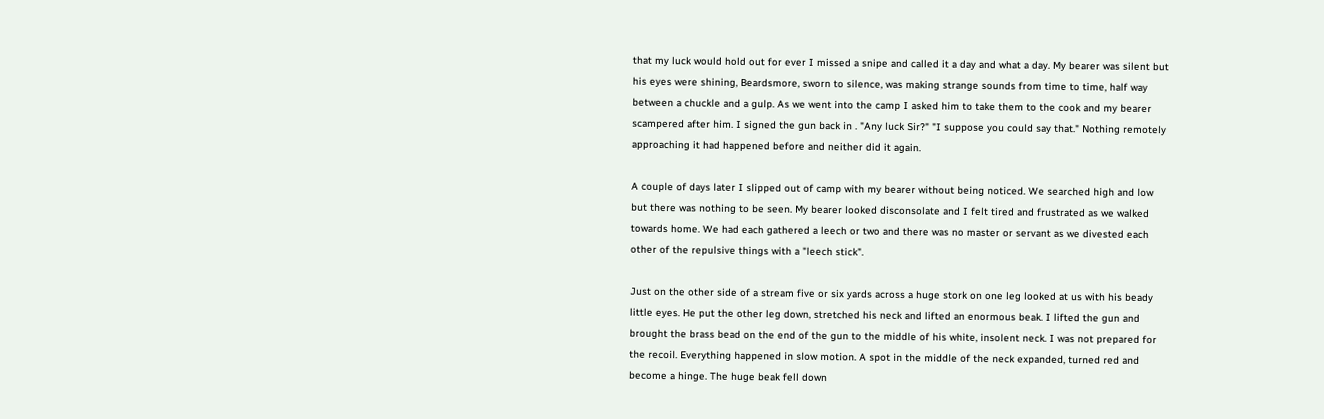that my luck would hold out for ever I missed a snipe and called it a day and what a day. My bearer was silent but his eyes were shining, Beardsmore, sworn to silence, was making strange sounds from time to time, half way between a chuckle and a gulp. As we went into the camp I asked him to take them to the cook and my bearer scampered after him. I signed the gun back in . "Any luck Sir?" "I suppose you could say that." Nothing remotely approaching it had happened before and neither did it again.

A couple of days later I slipped out of camp with my bearer without being noticed. We searched high and low but there was nothing to be seen. My bearer looked disconsolate and I felt tired and frustrated as we walked towards home. We had each gathered a leech or two and there was no master or servant as we divested each other of the repulsive things with a "leech stick".

Just on the other side of a stream five or six yards across a huge stork on one leg looked at us with his beady little eyes. He put the other leg down, stretched his neck and lifted an enormous beak. I lifted the gun and brought the brass bead on the end of the gun to the middle of his white, insolent neck. I was not prepared for the recoil. Everything happened in slow motion. A spot in the middle of the neck expanded, turned red and become a hinge. The huge beak fell down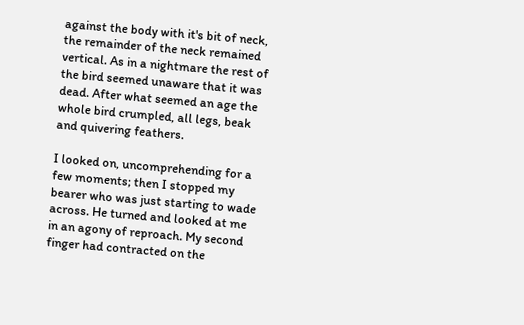against the body with it's bit of neck, the remainder of the neck remained vertical. As in a nightmare the rest of the bird seemed unaware that it was dead. After what seemed an age the whole bird crumpled, all legs, beak and quivering feathers.

I looked on, uncomprehending for a few moments; then I stopped my bearer who was just starting to wade across. He turned and looked at me in an agony of reproach. My second finger had contracted on the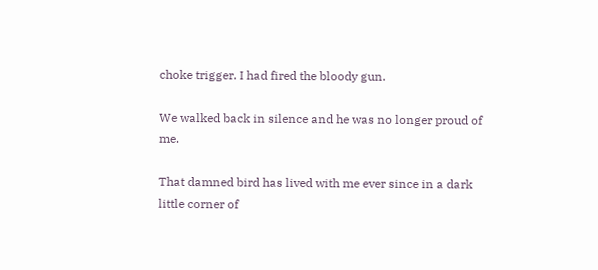choke trigger. I had fired the bloody gun.

We walked back in silence and he was no longer proud of me.

That damned bird has lived with me ever since in a dark little corner of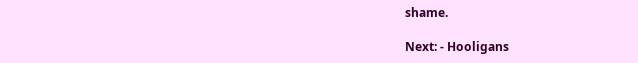shame.

Next: - Hooligans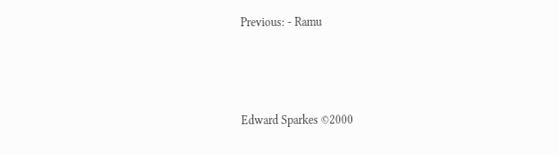Previous: - Ramu



Edward Sparkes ©2000